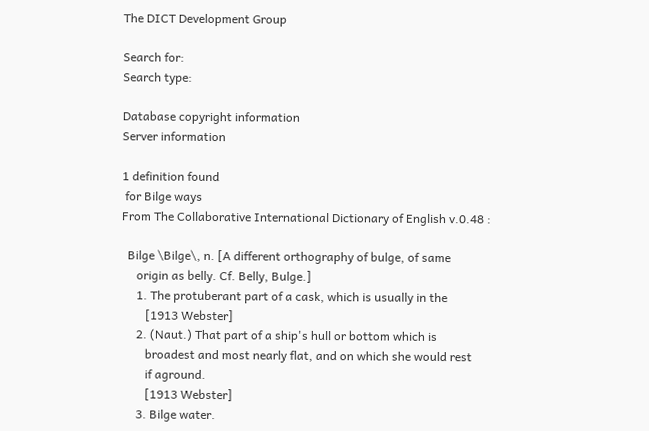The DICT Development Group

Search for:
Search type:

Database copyright information
Server information

1 definition found
 for Bilge ways
From The Collaborative International Dictionary of English v.0.48 :

  Bilge \Bilge\, n. [A different orthography of bulge, of same
     origin as belly. Cf. Belly, Bulge.]
     1. The protuberant part of a cask, which is usually in the
        [1913 Webster]
     2. (Naut.) That part of a ship's hull or bottom which is
        broadest and most nearly flat, and on which she would rest
        if aground.
        [1913 Webster]
     3. Bilge water.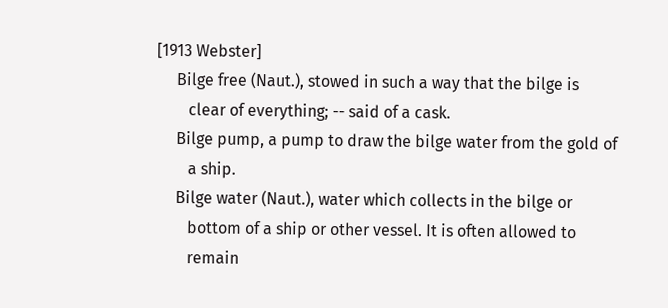[1913 Webster]
     Bilge free (Naut.), stowed in such a way that the bilge is
        clear of everything; -- said of a cask.
     Bilge pump, a pump to draw the bilge water from the gold of
        a ship.
     Bilge water (Naut.), water which collects in the bilge or
        bottom of a ship or other vessel. It is often allowed to
        remain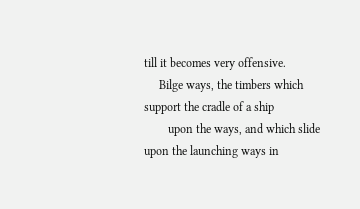till it becomes very offensive.
     Bilge ways, the timbers which support the cradle of a ship
        upon the ways, and which slide upon the launching ways in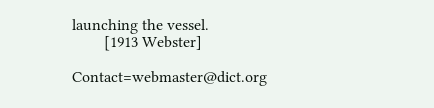launching the vessel.
        [1913 Webster]

Contact=webmaster@dict.org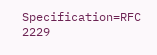Specification=RFC 2229